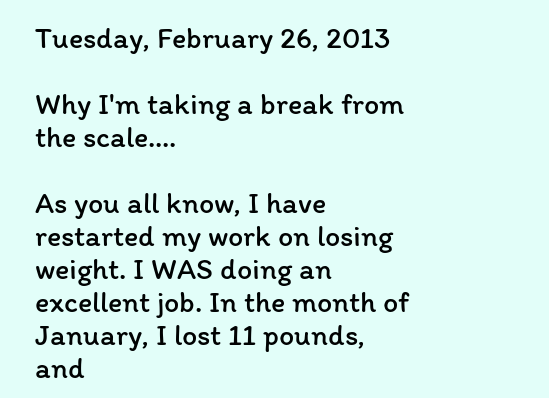Tuesday, February 26, 2013

Why I'm taking a break from the scale....

As you all know, I have restarted my work on losing weight. I WAS doing an excellent job. In the month of January, I lost 11 pounds, and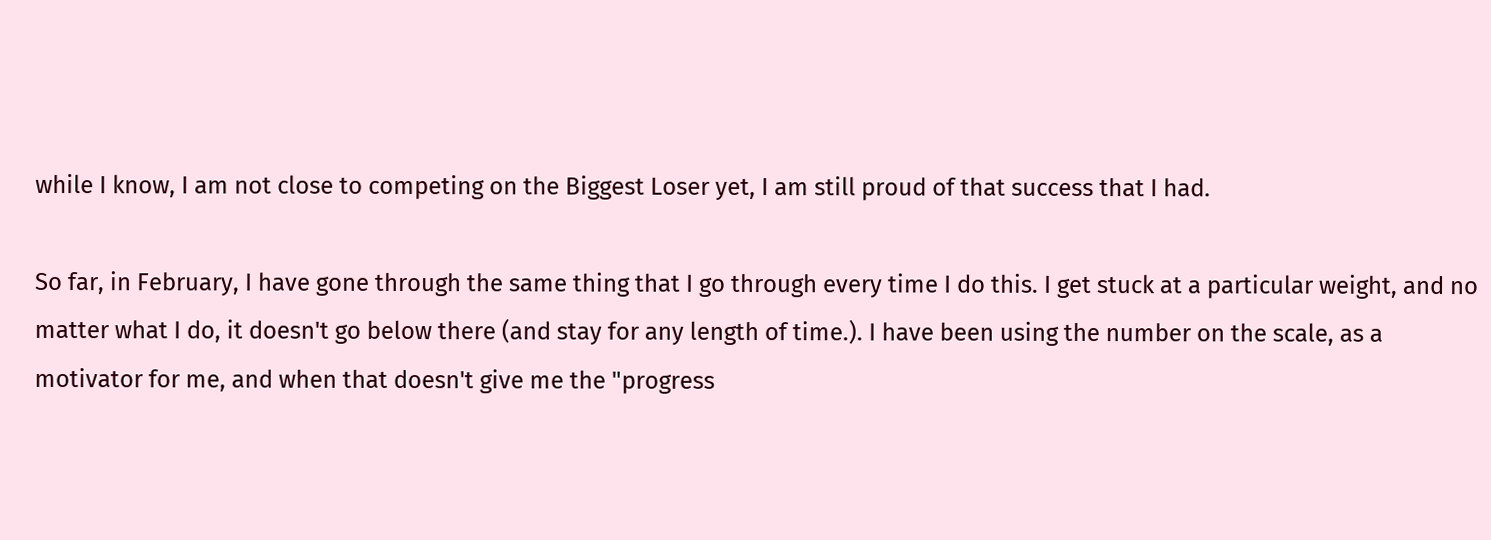while I know, I am not close to competing on the Biggest Loser yet, I am still proud of that success that I had.

So far, in February, I have gone through the same thing that I go through every time I do this. I get stuck at a particular weight, and no matter what I do, it doesn't go below there (and stay for any length of time.). I have been using the number on the scale, as a motivator for me, and when that doesn't give me the "progress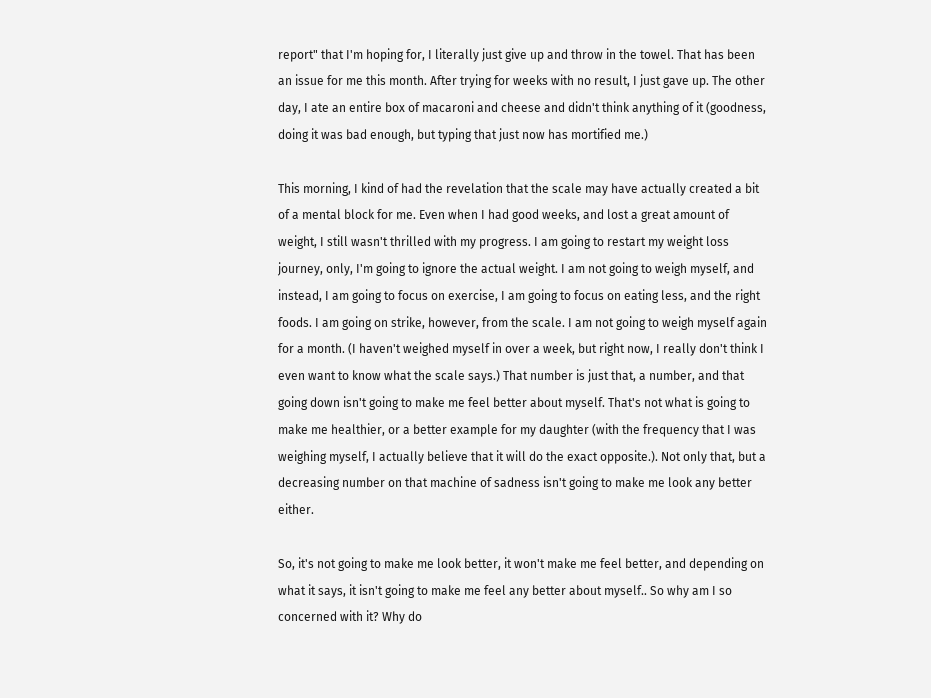report" that I'm hoping for, I literally just give up and throw in the towel. That has been an issue for me this month. After trying for weeks with no result, I just gave up. The other day, I ate an entire box of macaroni and cheese and didn't think anything of it (goodness, doing it was bad enough, but typing that just now has mortified me.)

This morning, I kind of had the revelation that the scale may have actually created a bit of a mental block for me. Even when I had good weeks, and lost a great amount of weight, I still wasn't thrilled with my progress. I am going to restart my weight loss journey, only, I'm going to ignore the actual weight. I am not going to weigh myself, and instead, I am going to focus on exercise, I am going to focus on eating less, and the right foods. I am going on strike, however, from the scale. I am not going to weigh myself again for a month. (I haven't weighed myself in over a week, but right now, I really don't think I even want to know what the scale says.) That number is just that, a number, and that going down isn't going to make me feel better about myself. That's not what is going to make me healthier, or a better example for my daughter (with the frequency that I was weighing myself, I actually believe that it will do the exact opposite.). Not only that, but a decreasing number on that machine of sadness isn't going to make me look any better either.

So, it's not going to make me look better, it won't make me feel better, and depending on what it says, it isn't going to make me feel any better about myself.. So why am I so concerned with it? Why do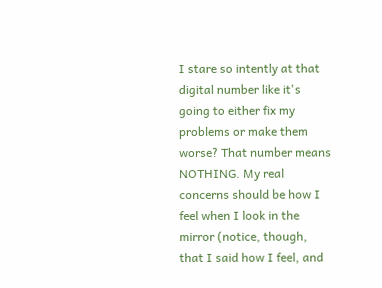I stare so intently at that digital number like it's going to either fix my problems or make them worse? That number means NOTHING. My real concerns should be how I feel when I look in the mirror (notice, though, that I said how I feel, and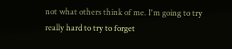not what others think of me. I'm going to try really hard to try to forget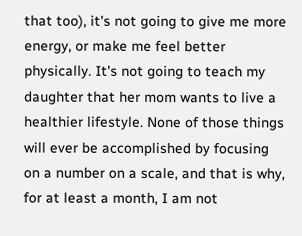that too), it's not going to give me more energy, or make me feel better physically. It's not going to teach my daughter that her mom wants to live a healthier lifestyle. None of those things will ever be accomplished by focusing on a number on a scale, and that is why, for at least a month, I am not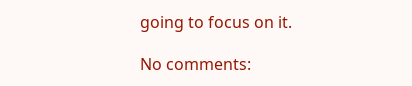going to focus on it.

No comments: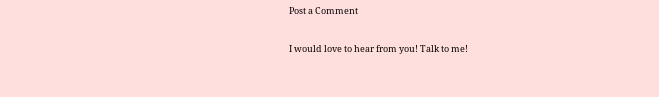Post a Comment

I would love to hear from you! Talk to me!